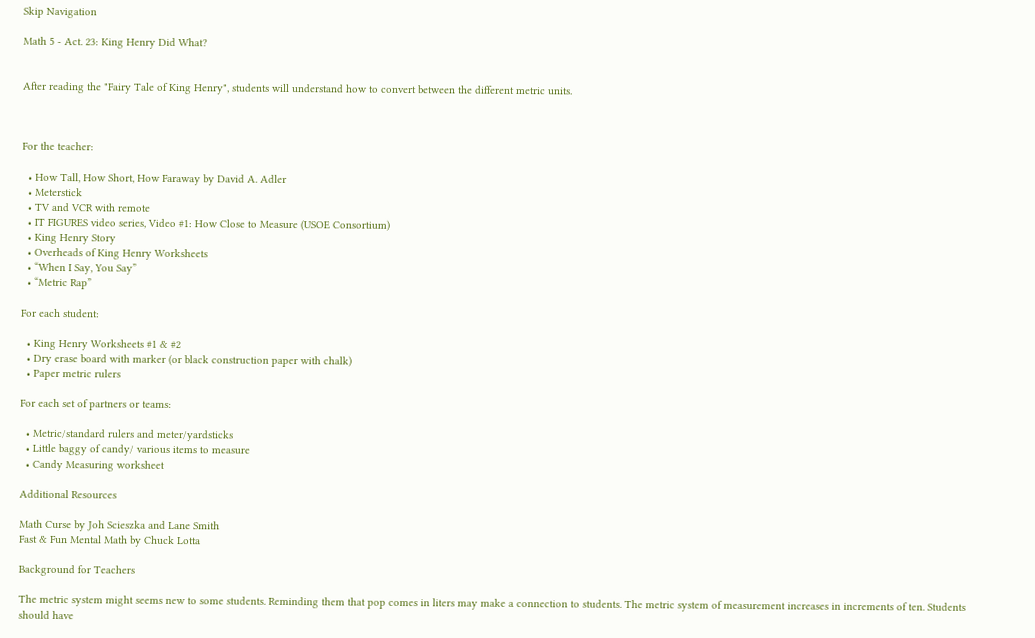Skip Navigation

Math 5 - Act. 23: King Henry Did What?


After reading the "Fairy Tale of King Henry", students will understand how to convert between the different metric units.



For the teacher:

  • How Tall, How Short, How Faraway by David A. Adler
  • Meterstick
  • TV and VCR with remote
  • IT FIGURES video series, Video #1: How Close to Measure (USOE Consortium)
  • King Henry Story
  • Overheads of King Henry Worksheets
  • “When I Say, You Say”
  • “Metric Rap”

For each student:

  • King Henry Worksheets #1 & #2
  • Dry erase board with marker (or black construction paper with chalk)
  • Paper metric rulers

For each set of partners or teams:

  • Metric/standard rulers and meter/yardsticks
  • Little baggy of candy/ various items to measure
  • Candy Measuring worksheet

Additional Resources

Math Curse by Joh Scieszka and Lane Smith
Fast & Fun Mental Math by Chuck Lotta

Background for Teachers

The metric system might seems new to some students. Reminding them that pop comes in liters may make a connection to students. The metric system of measurement increases in increments of ten. Students should have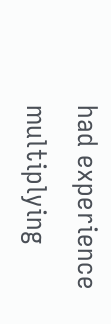had experience multiplying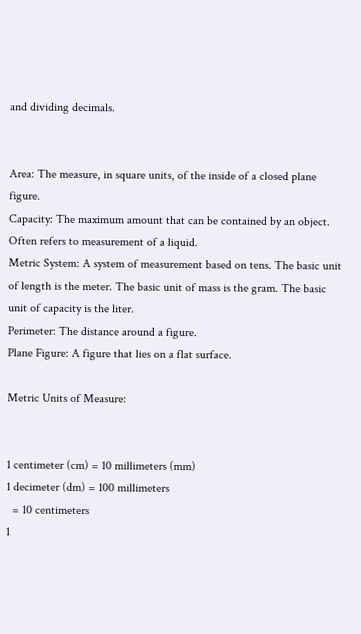and dividing decimals.


Area: The measure, in square units, of the inside of a closed plane figure.
Capacity: The maximum amount that can be contained by an object. Often refers to measurement of a liquid.
Metric System: A system of measurement based on tens. The basic unit of length is the meter. The basic unit of mass is the gram. The basic unit of capacity is the liter.
Perimeter: The distance around a figure.
Plane Figure: A figure that lies on a flat surface.

Metric Units of Measure:


1 centimeter (cm) = 10 millimeters (mm)
1 decimeter (dm) = 100 millimeters
  = 10 centimeters
1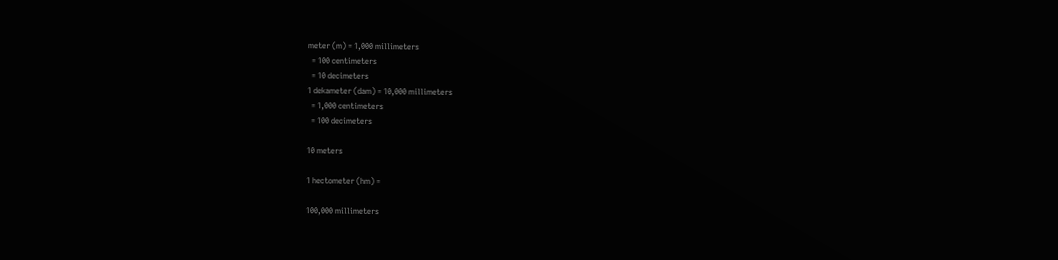meter (m) = 1,000 millimeters
  = 100 centimeters
  = 10 decimeters
1 dekameter (dam) = 10,000 millimeters
  = 1,000 centimeters
  = 100 decimeters

10 meters

1 hectometer (hm) =

100,000 millimeters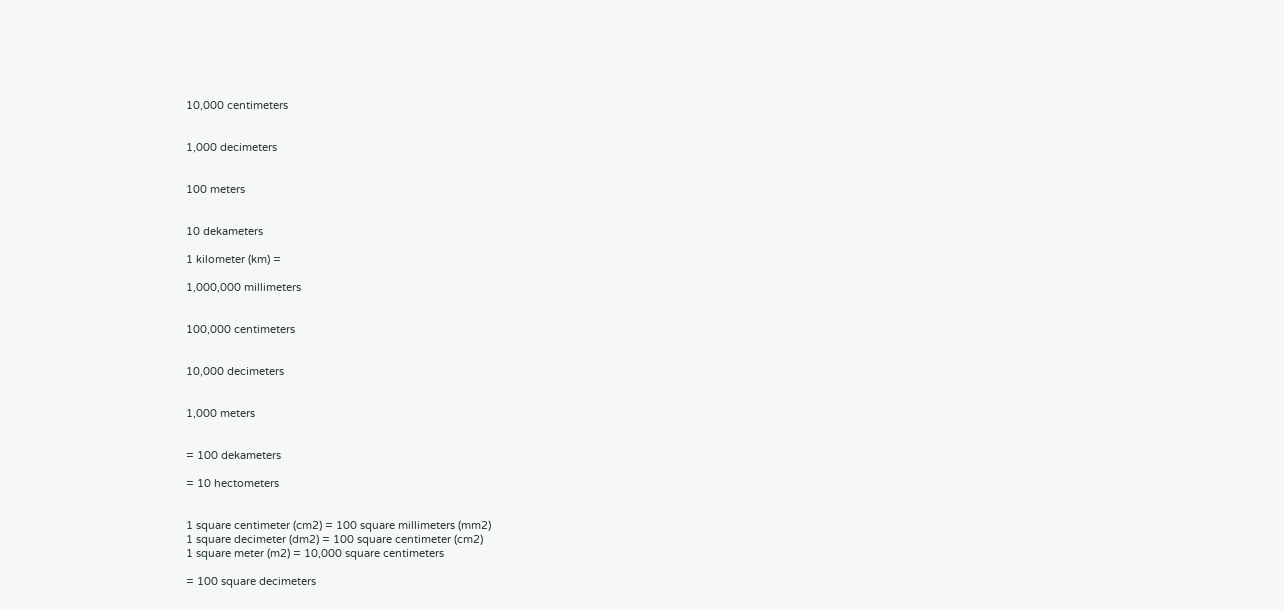10,000 centimeters


1,000 decimeters


100 meters


10 dekameters

1 kilometer (km) =

1,000,000 millimeters


100,000 centimeters


10,000 decimeters


1,000 meters


= 100 dekameters

= 10 hectometers


1 square centimeter (cm2) = 100 square millimeters (mm2)
1 square decimeter (dm2) = 100 square centimeter (cm2)
1 square meter (m2) = 10,000 square centimeters

= 100 square decimeters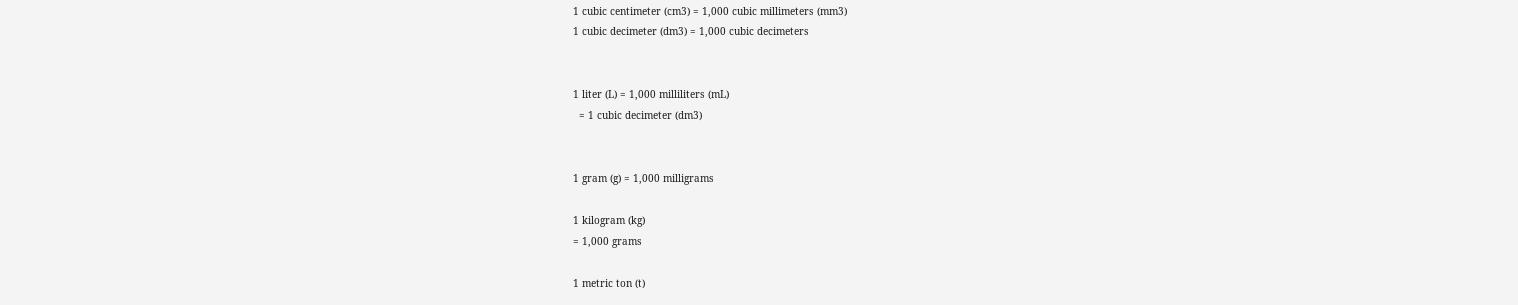1 cubic centimeter (cm3) = 1,000 cubic millimeters (mm3)
1 cubic decimeter (dm3) = 1,000 cubic decimeters


1 liter (L) = 1,000 milliliters (mL)
  = 1 cubic decimeter (dm3)


1 gram (g) = 1,000 milligrams

1 kilogram (kg)
= 1,000 grams

1 metric ton (t)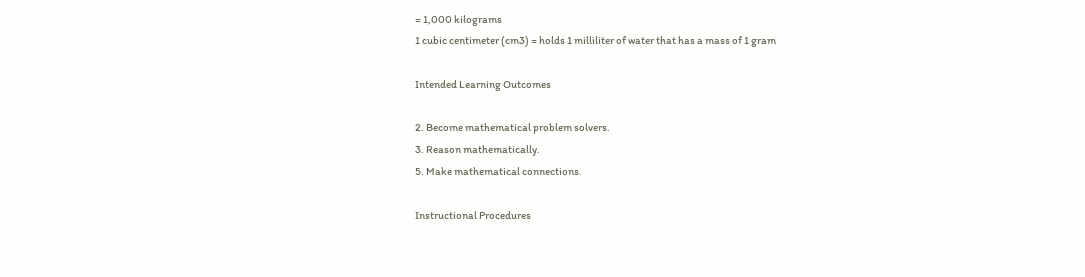= 1,000 kilograms
1 cubic centimeter (cm3) = holds 1 milliliter of water that has a mass of 1 gram

Intended Learning Outcomes

2. Become mathematical problem solvers.
3. Reason mathematically.
5. Make mathematical connections.

Instructional Procedures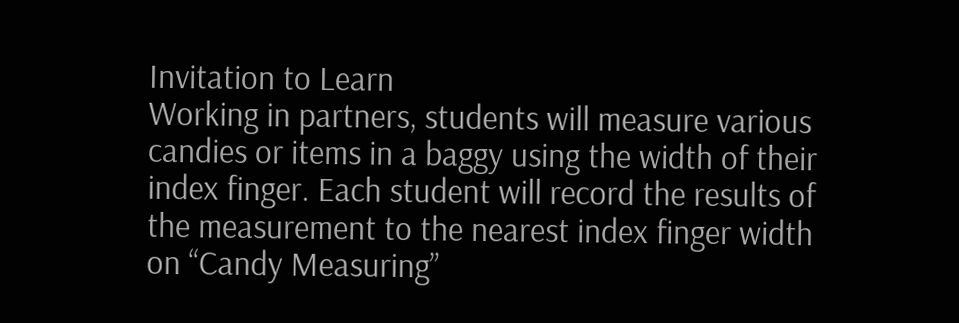Invitation to Learn
Working in partners, students will measure various candies or items in a baggy using the width of their index finger. Each student will record the results of the measurement to the nearest index finger width on “Candy Measuring”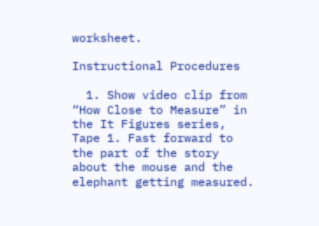worksheet.

Instructional Procedures

  1. Show video clip from “How Close to Measure” in the It Figures series, Tape 1. Fast forward to the part of the story about the mouse and the elephant getting measured.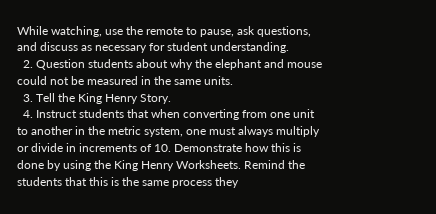While watching, use the remote to pause, ask questions, and discuss as necessary for student understanding.
  2. Question students about why the elephant and mouse could not be measured in the same units.
  3. Tell the King Henry Story.
  4. Instruct students that when converting from one unit to another in the metric system, one must always multiply or divide in increments of 10. Demonstrate how this is done by using the King Henry Worksheets. Remind the students that this is the same process they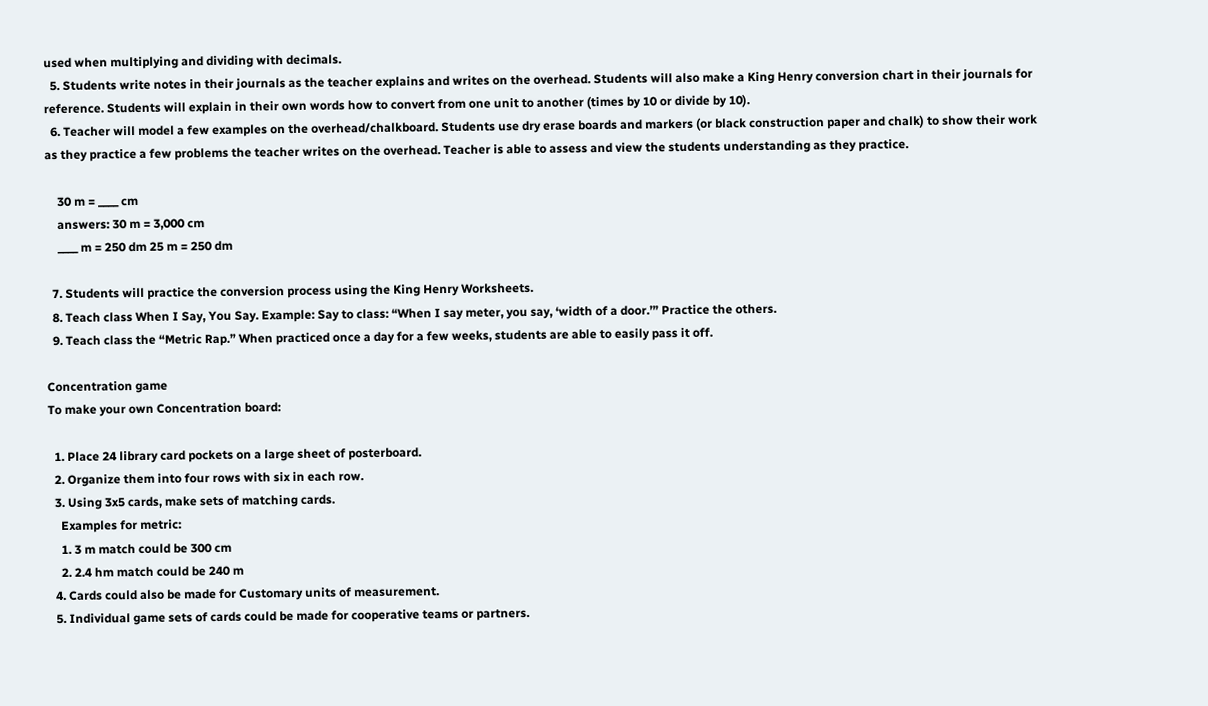used when multiplying and dividing with decimals.
  5. Students write notes in their journals as the teacher explains and writes on the overhead. Students will also make a King Henry conversion chart in their journals for reference. Students will explain in their own words how to convert from one unit to another (times by 10 or divide by 10).
  6. Teacher will model a few examples on the overhead/chalkboard. Students use dry erase boards and markers (or black construction paper and chalk) to show their work as they practice a few problems the teacher writes on the overhead. Teacher is able to assess and view the students understanding as they practice.

    30 m = ____ cm
    answers: 30 m = 3,000 cm
    ____ m = 250 dm 25 m = 250 dm

  7. Students will practice the conversion process using the King Henry Worksheets.
  8. Teach class When I Say, You Say. Example: Say to class: “When I say meter, you say, ‘width of a door.’” Practice the others.
  9. Teach class the “Metric Rap.” When practiced once a day for a few weeks, students are able to easily pass it off.

Concentration game
To make your own Concentration board:

  1. Place 24 library card pockets on a large sheet of posterboard.
  2. Organize them into four rows with six in each row.
  3. Using 3x5 cards, make sets of matching cards.
    Examples for metric:
    1. 3 m match could be 300 cm
    2. 2.4 hm match could be 240 m
  4. Cards could also be made for Customary units of measurement.
  5. Individual game sets of cards could be made for cooperative teams or partners.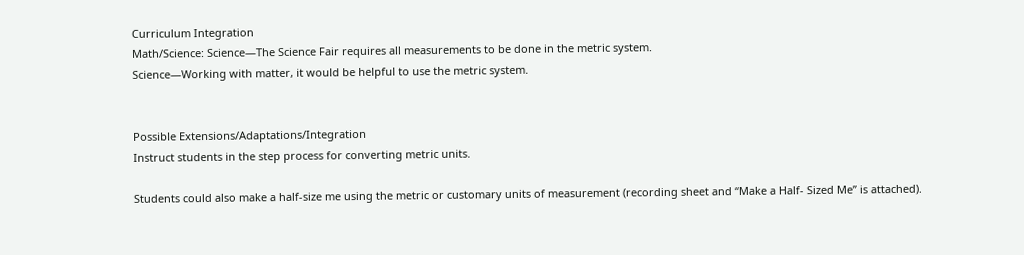Curriculum Integration
Math/Science: Science—The Science Fair requires all measurements to be done in the metric system.
Science—Working with matter, it would be helpful to use the metric system.


Possible Extensions/Adaptations/Integration
Instruct students in the step process for converting metric units.

Students could also make a half-size me using the metric or customary units of measurement (recording sheet and “Make a Half- Sized Me” is attached).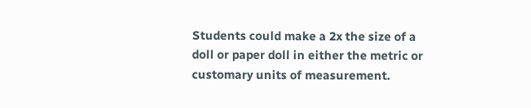Students could make a 2x the size of a doll or paper doll in either the metric or customary units of measurement.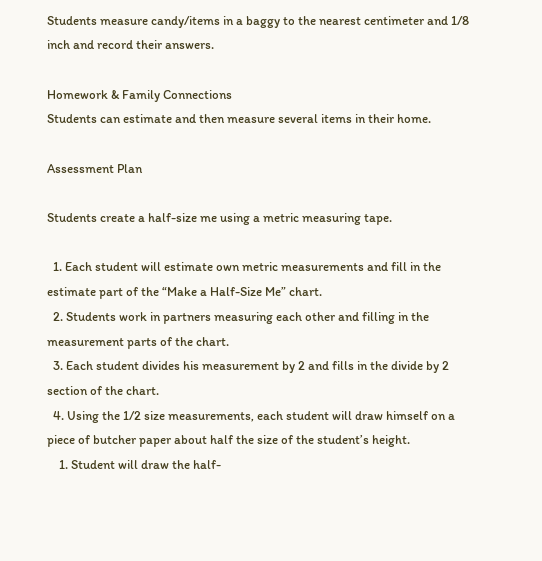Students measure candy/items in a baggy to the nearest centimeter and 1/8 inch and record their answers.

Homework & Family Connections
Students can estimate and then measure several items in their home.

Assessment Plan

Students create a half-size me using a metric measuring tape.

  1. Each student will estimate own metric measurements and fill in the estimate part of the “Make a Half-Size Me” chart.
  2. Students work in partners measuring each other and filling in the measurement parts of the chart.
  3. Each student divides his measurement by 2 and fills in the divide by 2 section of the chart.
  4. Using the 1/2 size measurements, each student will draw himself on a piece of butcher paper about half the size of the student’s height.
    1. Student will draw the half-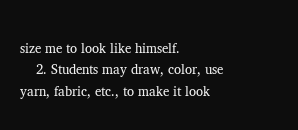size me to look like himself.
    2. Students may draw, color, use yarn, fabric, etc., to make it look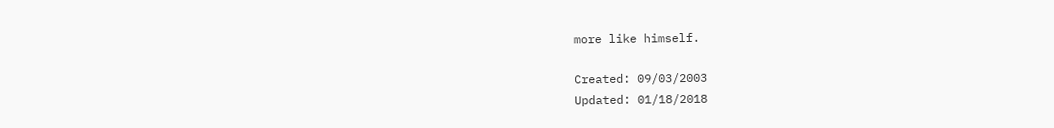more like himself.

Created: 09/03/2003
Updated: 01/18/2018